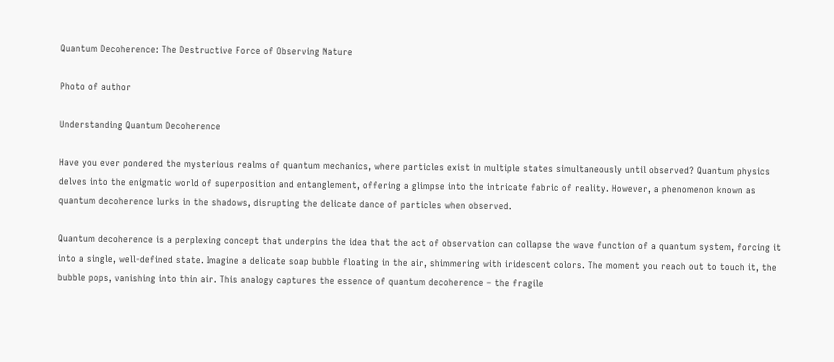Quantum Decoherence: The Destructive Force of Observing Nature

Photo of author

Understanding Quantum Decoherence

Have you ever pondered the mysterious realms of quantum mechanics, where particles exist in multiple states simultaneously until observed? Quantum physics delves into the enigmatic world of superposition and entanglement, offering a glimpse into the intricate fabric of reality. However, a phenomenon known as quantum decoherence lurks in the shadows, disrupting the delicate dance of particles when observed.

Quantum decoherence is a perplexing concept that underpins the idea that the act of observation can collapse the wave function of a quantum system, forcing it into a single, well-defined state. Imagine a delicate soap bubble floating in the air, shimmering with iridescent colors. The moment you reach out to touch it, the bubble pops, vanishing into thin air. This analogy captures the essence of quantum decoherence – the fragile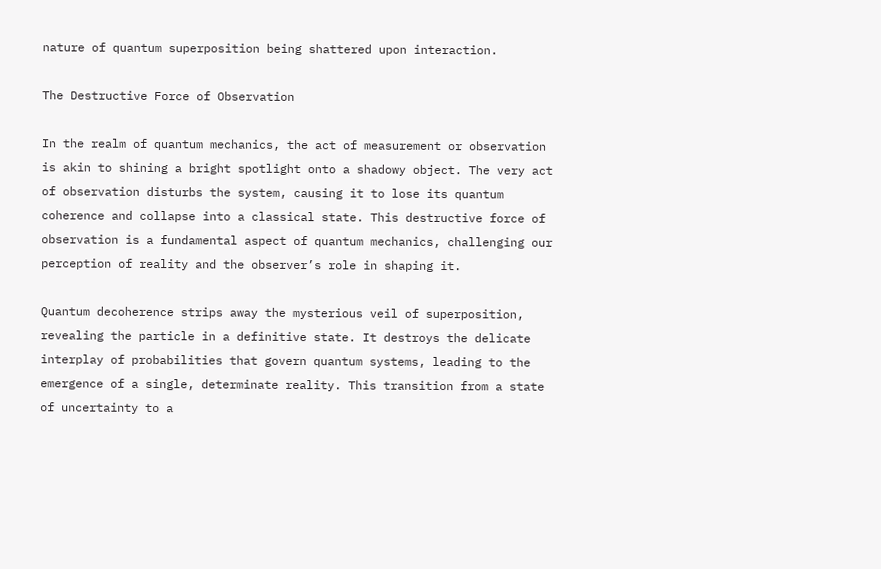nature of quantum superposition being shattered upon interaction.

The Destructive Force of Observation

In the realm of quantum mechanics, the act of measurement or observation is akin to shining a bright spotlight onto a shadowy object. The very act of observation disturbs the system, causing it to lose its quantum coherence and collapse into a classical state. This destructive force of observation is a fundamental aspect of quantum mechanics, challenging our perception of reality and the observer’s role in shaping it.

Quantum decoherence strips away the mysterious veil of superposition, revealing the particle in a definitive state. It destroys the delicate interplay of probabilities that govern quantum systems, leading to the emergence of a single, determinate reality. This transition from a state of uncertainty to a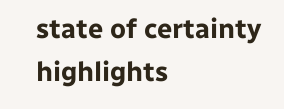state of certainty highlights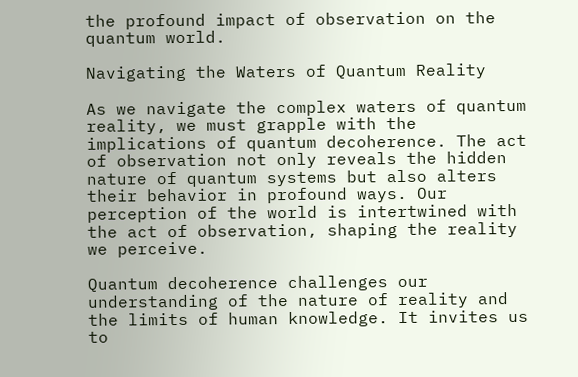the profound impact of observation on the quantum world.

Navigating the Waters of Quantum Reality

As we navigate the complex waters of quantum reality, we must grapple with the implications of quantum decoherence. The act of observation not only reveals the hidden nature of quantum systems but also alters their behavior in profound ways. Our perception of the world is intertwined with the act of observation, shaping the reality we perceive.

Quantum decoherence challenges our understanding of the nature of reality and the limits of human knowledge. It invites us to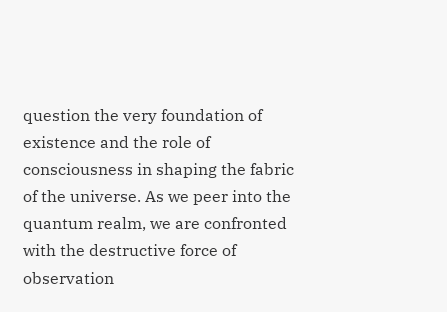question the very foundation of existence and the role of consciousness in shaping the fabric of the universe. As we peer into the quantum realm, we are confronted with the destructive force of observation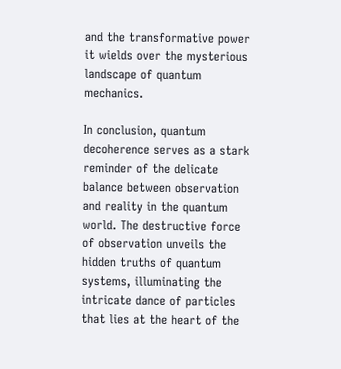and the transformative power it wields over the mysterious landscape of quantum mechanics.

In conclusion, quantum decoherence serves as a stark reminder of the delicate balance between observation and reality in the quantum world. The destructive force of observation unveils the hidden truths of quantum systems, illuminating the intricate dance of particles that lies at the heart of the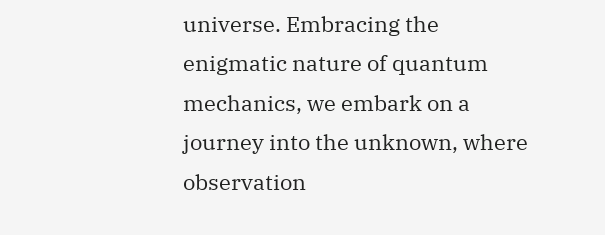universe. Embracing the enigmatic nature of quantum mechanics, we embark on a journey into the unknown, where observation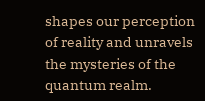shapes our perception of reality and unravels the mysteries of the quantum realm.